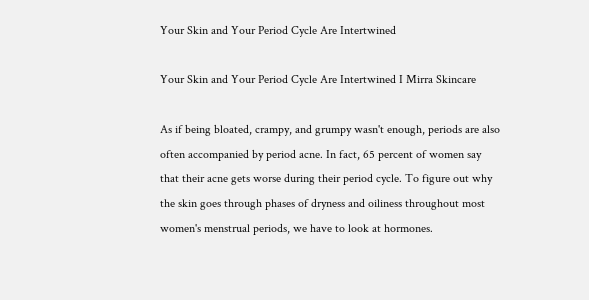Your Skin and Your Period Cycle Are Intertwined

Your Skin and Your Period Cycle Are Intertwined I Mirra Skincare

As if being bloated, crampy, and grumpy wasn't enough, periods are also often accompanied by period acne. In fact, 65 percent of women say that their acne gets worse during their period cycle. To figure out why the skin goes through phases of dryness and oiliness throughout most women's menstrual periods, we have to look at hormones.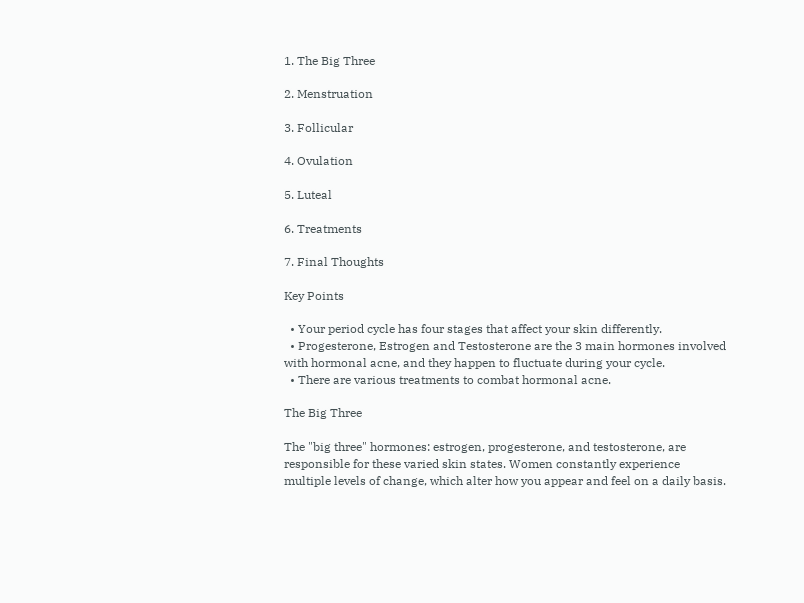1. The Big Three

2. Menstruation

3. Follicular

4. Ovulation

5. Luteal

6. Treatments

7. Final Thoughts

Key Points

  • Your period cycle has four stages that affect your skin differently.
  • Progesterone, Estrogen and Testosterone are the 3 main hormones involved with hormonal acne, and they happen to fluctuate during your cycle.
  • There are various treatments to combat hormonal acne.

The Big Three

The "big three" hormones: estrogen, progesterone, and testosterone, are responsible for these varied skin states. Women constantly experience multiple levels of change, which alter how you appear and feel on a daily basis.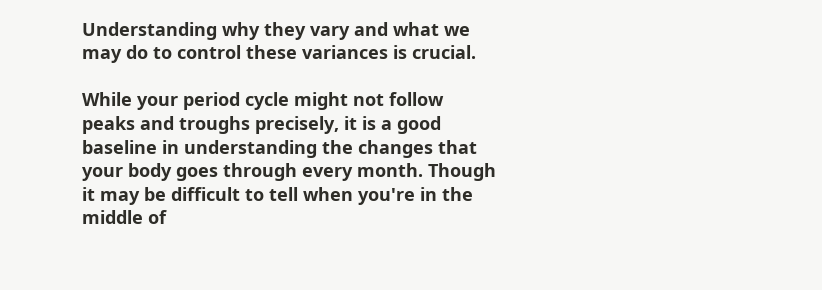Understanding why they vary and what we may do to control these variances is crucial.

While your period cycle might not follow peaks and troughs precisely, it is a good baseline in understanding the changes that your body goes through every month. Though it may be difficult to tell when you're in the middle of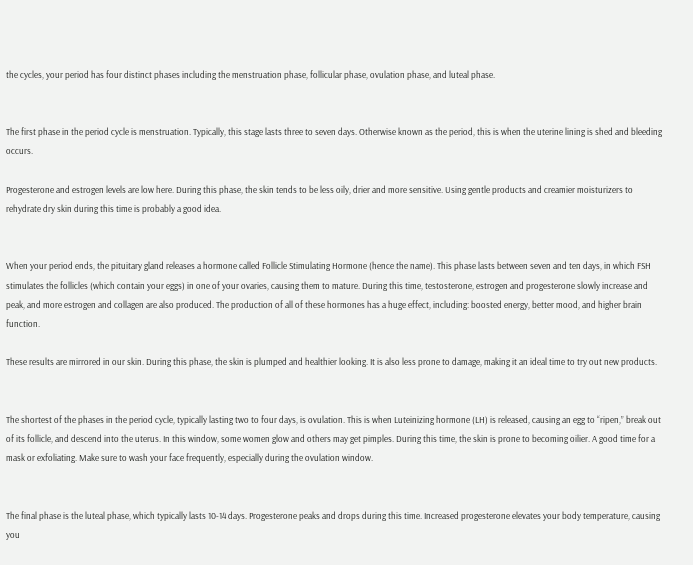the cycles, your period has four distinct phases including the menstruation phase, follicular phase, ovulation phase, and luteal phase.


The first phase in the period cycle is menstruation. Typically, this stage lasts three to seven days. Otherwise known as the period, this is when the uterine lining is shed and bleeding occurs.

Progesterone and estrogen levels are low here. During this phase, the skin tends to be less oily, drier and more sensitive. Using gentle products and creamier moisturizers to rehydrate dry skin during this time is probably a good idea.


When your period ends, the pituitary gland releases a hormone called Follicle Stimulating Hormone (hence the name). This phase lasts between seven and ten days, in which FSH stimulates the follicles (which contain your eggs) in one of your ovaries, causing them to mature. During this time, testosterone, estrogen and progesterone slowly increase and peak, and more estrogen and collagen are also produced. The production of all of these hormones has a huge effect, including: boosted energy, better mood, and higher brain function.

These results are mirrored in our skin. During this phase, the skin is plumped and healthier looking. It is also less prone to damage, making it an ideal time to try out new products.


The shortest of the phases in the period cycle, typically lasting two to four days, is ovulation. This is when Luteinizing hormone (LH) is released, causing an egg to “ripen,” break out of its follicle, and descend into the uterus. In this window, some women glow and others may get pimples. During this time, the skin is prone to becoming oilier. A good time for a mask or exfoliating. Make sure to wash your face frequently, especially during the ovulation window.


The final phase is the luteal phase, which typically lasts 10-14 days. Progesterone peaks and drops during this time. Increased progesterone elevates your body temperature, causing you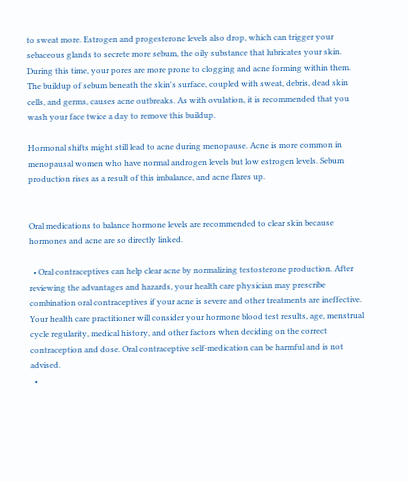to sweat more. Estrogen and progesterone levels also drop, which can trigger your sebaceous glands to secrete more sebum, the oily substance that lubricates your skin. During this time, your pores are more prone to clogging and acne forming within them. The buildup of sebum beneath the skin's surface, coupled with sweat, debris, dead skin cells, and germs, causes acne outbreaks. As with ovulation, it is recommended that you wash your face twice a day to remove this buildup.

Hormonal shifts might still lead to acne during menopause. Acne is more common in menopausal women who have normal androgen levels but low estrogen levels. Sebum production rises as a result of this imbalance, and acne flares up.


Oral medications to balance hormone levels are recommended to clear skin because hormones and acne are so directly linked.

  • Oral contraceptives can help clear acne by normalizing testosterone production. After reviewing the advantages and hazards, your health care physician may prescribe combination oral contraceptives if your acne is severe and other treatments are ineffective. Your health care practitioner will consider your hormone blood test results, age, menstrual cycle regularity, medical history, and other factors when deciding on the correct contraception and dose. Oral contraceptive self-medication can be harmful and is not advised.
  •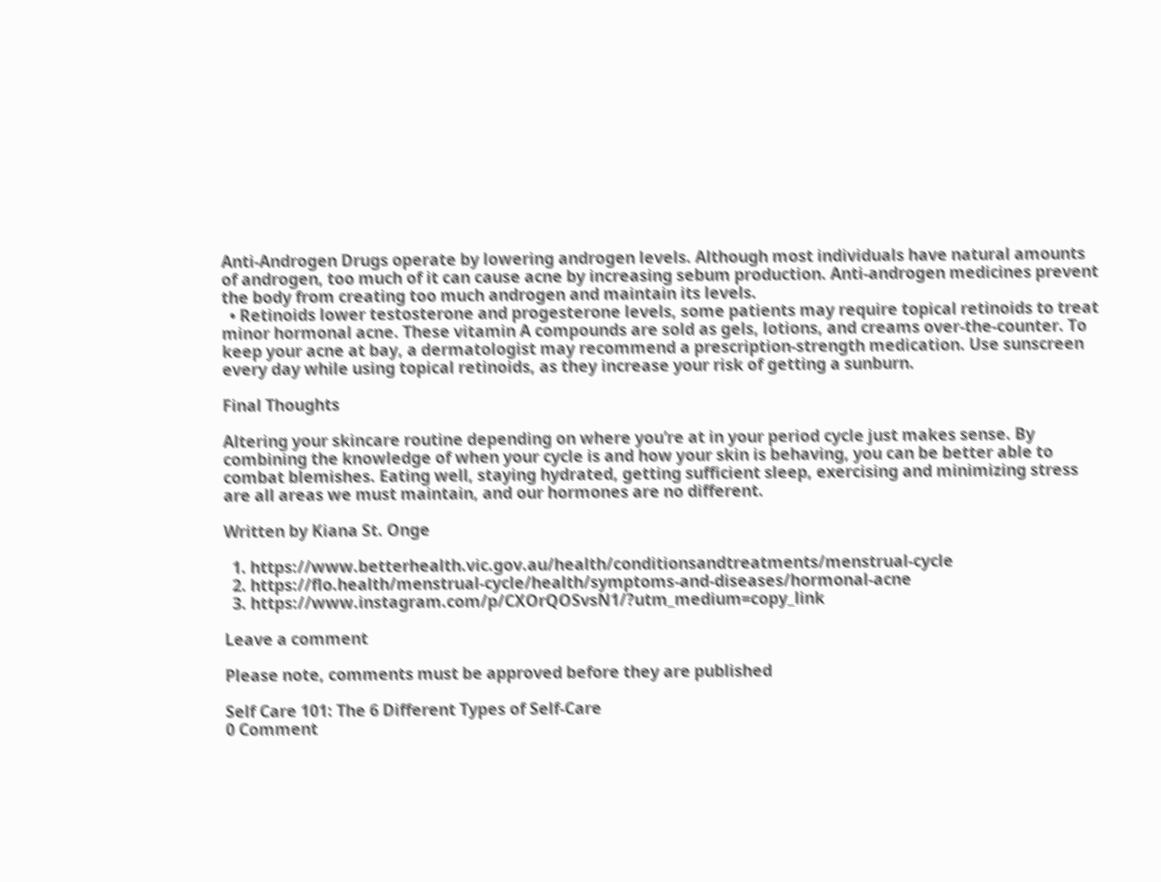Anti-Androgen Drugs operate by lowering androgen levels. Although most individuals have natural amounts of androgen, too much of it can cause acne by increasing sebum production. Anti-androgen medicines prevent the body from creating too much androgen and maintain its levels.
  • Retinoids lower testosterone and progesterone levels, some patients may require topical retinoids to treat minor hormonal acne. These vitamin A compounds are sold as gels, lotions, and creams over-the-counter. To keep your acne at bay, a dermatologist may recommend a prescription-strength medication. Use sunscreen every day while using topical retinoids, as they increase your risk of getting a sunburn.

Final Thoughts

Altering your skincare routine depending on where you’re at in your period cycle just makes sense. By combining the knowledge of when your cycle is and how your skin is behaving, you can be better able to combat blemishes. Eating well, staying hydrated, getting sufficient sleep, exercising and minimizing stress are all areas we must maintain, and our hormones are no different.

Written by Kiana St. Onge

  1. https://www.betterhealth.vic.gov.au/health/conditionsandtreatments/menstrual-cycle
  2. https://flo.health/menstrual-cycle/health/symptoms-and-diseases/hormonal-acne
  3. https://www.instagram.com/p/CXOrQOSvsN1/?utm_medium=copy_link

Leave a comment

Please note, comments must be approved before they are published

Self Care 101: The 6 Different Types of Self-Care
0 Comment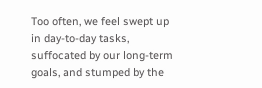Too often, we feel swept up in day-to-day tasks, suffocated by our long-term goals, and stumped by the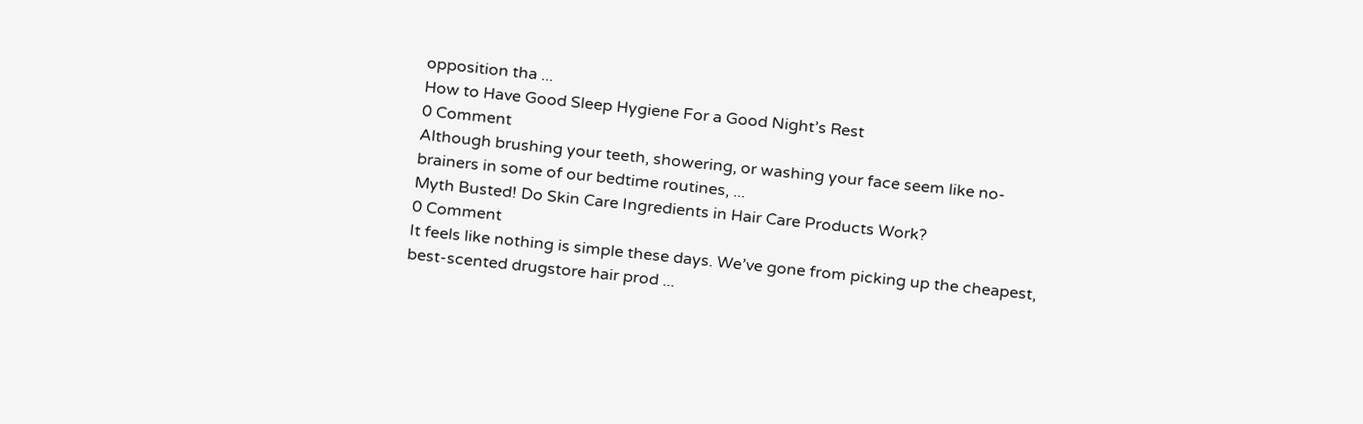opposition tha ...
How to Have Good Sleep Hygiene For a Good Night’s Rest
0 Comment
Although brushing your teeth, showering, or washing your face seem like no-brainers in some of our bedtime routines, ...
Myth Busted! Do Skin Care Ingredients in Hair Care Products Work?
0 Comment
It feels like nothing is simple these days. We’ve gone from picking up the cheapest, best-scented drugstore hair prod ...